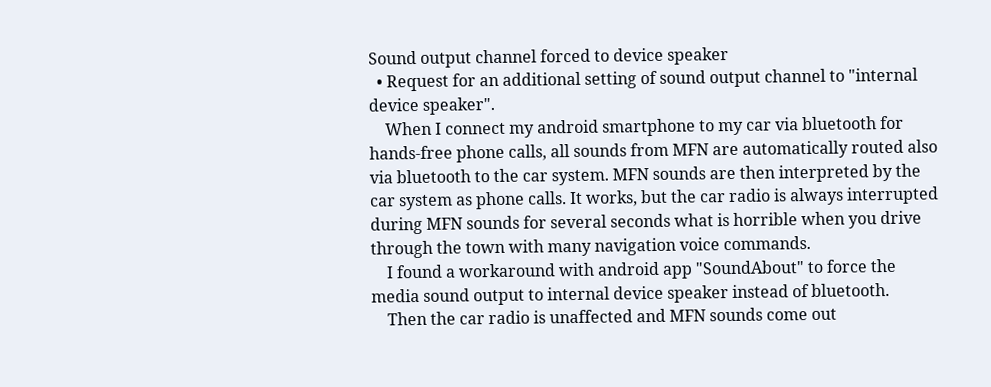Sound output channel forced to device speaker
  • Request for an additional setting of sound output channel to "internal device speaker".
    When I connect my android smartphone to my car via bluetooth for hands-free phone calls, all sounds from MFN are automatically routed also via bluetooth to the car system. MFN sounds are then interpreted by the car system as phone calls. It works, but the car radio is always interrupted during MFN sounds for several seconds what is horrible when you drive through the town with many navigation voice commands.
    I found a workaround with android app "SoundAbout" to force the media sound output to internal device speaker instead of bluetooth.
    Then the car radio is unaffected and MFN sounds come out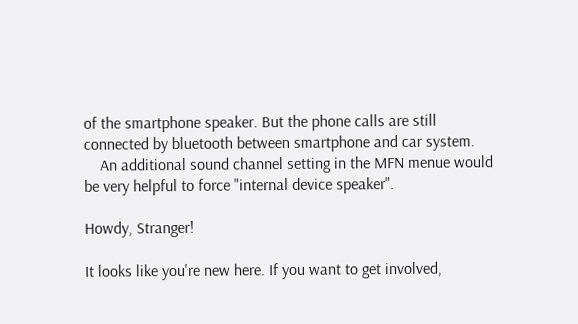of the smartphone speaker. But the phone calls are still connected by bluetooth between smartphone and car system.
    An additional sound channel setting in the MFN menue would be very helpful to force "internal device speaker".

Howdy, Stranger!

It looks like you're new here. If you want to get involved,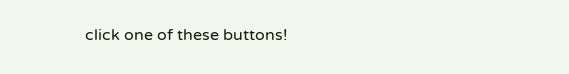click one of these buttons!